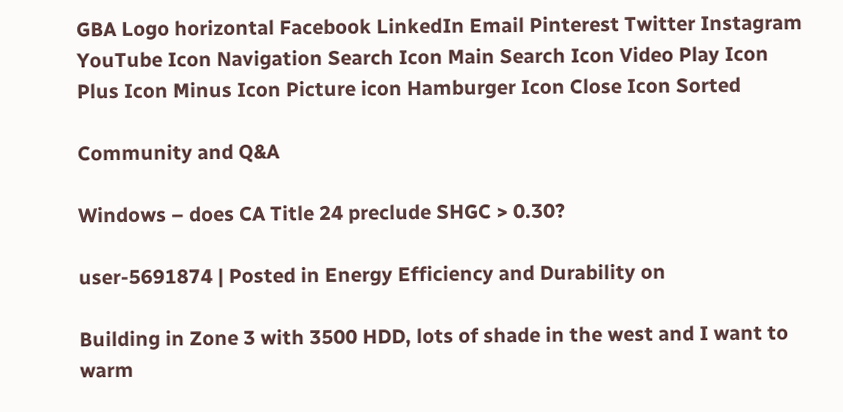GBA Logo horizontal Facebook LinkedIn Email Pinterest Twitter Instagram YouTube Icon Navigation Search Icon Main Search Icon Video Play Icon Plus Icon Minus Icon Picture icon Hamburger Icon Close Icon Sorted

Community and Q&A

Windows – does CA Title 24 preclude SHGC > 0.30?

user-5691874 | Posted in Energy Efficiency and Durability on

Building in Zone 3 with 3500 HDD, lots of shade in the west and I want to warm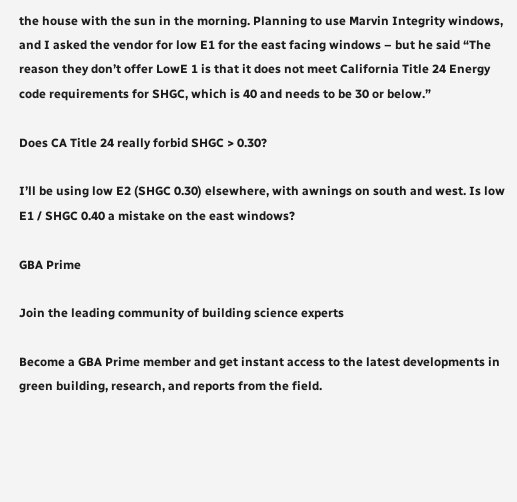the house with the sun in the morning. Planning to use Marvin Integrity windows, and I asked the vendor for low E1 for the east facing windows – but he said “The reason they don’t offer LowE 1 is that it does not meet California Title 24 Energy code requirements for SHGC, which is 40 and needs to be 30 or below.”

Does CA Title 24 really forbid SHGC > 0.30?

I’ll be using low E2 (SHGC 0.30) elsewhere, with awnings on south and west. Is low E1 / SHGC 0.40 a mistake on the east windows?

GBA Prime

Join the leading community of building science experts

Become a GBA Prime member and get instant access to the latest developments in green building, research, and reports from the field.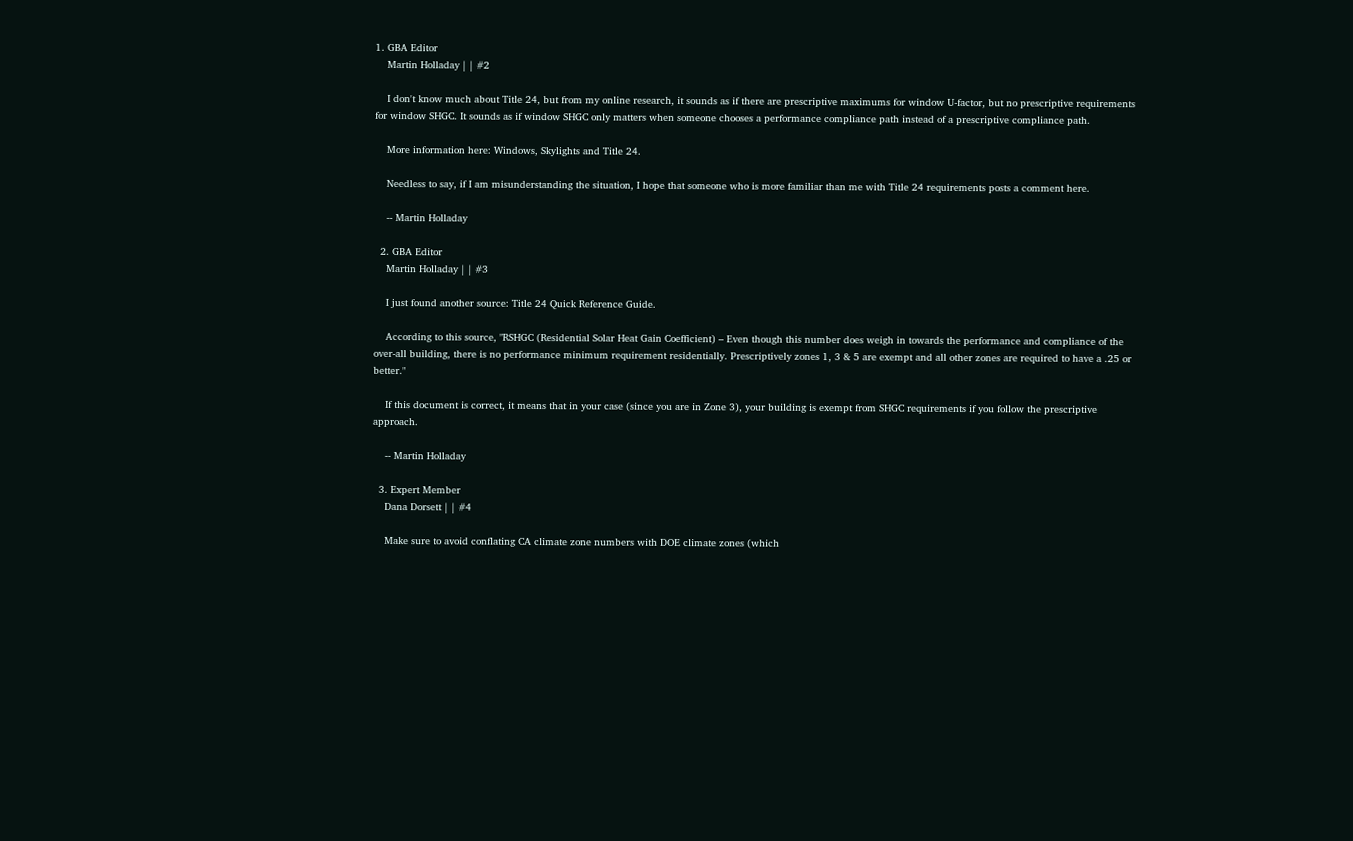1. GBA Editor
    Martin Holladay | | #2

    I don't know much about Title 24, but from my online research, it sounds as if there are prescriptive maximums for window U-factor, but no prescriptive requirements for window SHGC. It sounds as if window SHGC only matters when someone chooses a performance compliance path instead of a prescriptive compliance path.

    More information here: Windows, Skylights and Title 24.

    Needless to say, if I am misunderstanding the situation, I hope that someone who is more familiar than me with Title 24 requirements posts a comment here.

    -- Martin Holladay

  2. GBA Editor
    Martin Holladay | | #3

    I just found another source: Title 24 Quick Reference Guide.

    According to this source, "RSHGC (Residential Solar Heat Gain Coefficient) – Even though this number does weigh in towards the performance and compliance of the over‐all building, there is no performance minimum requirement residentially. Prescriptively zones 1, 3 & 5 are exempt and all other zones are required to have a .25 or better."

    If this document is correct, it means that in your case (since you are in Zone 3), your building is exempt from SHGC requirements if you follow the prescriptive approach.

    -- Martin Holladay

  3. Expert Member
    Dana Dorsett | | #4

    Make sure to avoid conflating CA climate zone numbers with DOE climate zones (which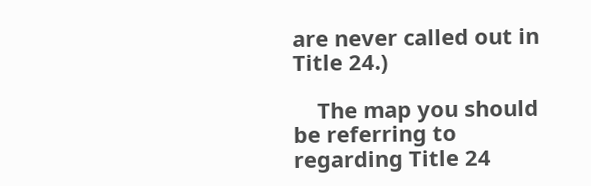are never called out in Title 24.)

    The map you should be referring to regarding Title 24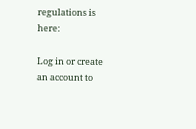regulations is here:

Log in or create an account to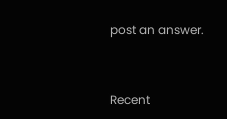post an answer.


Recent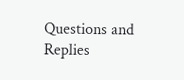Questions and Replies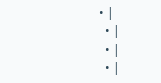• |
  • |
  • |
  • |